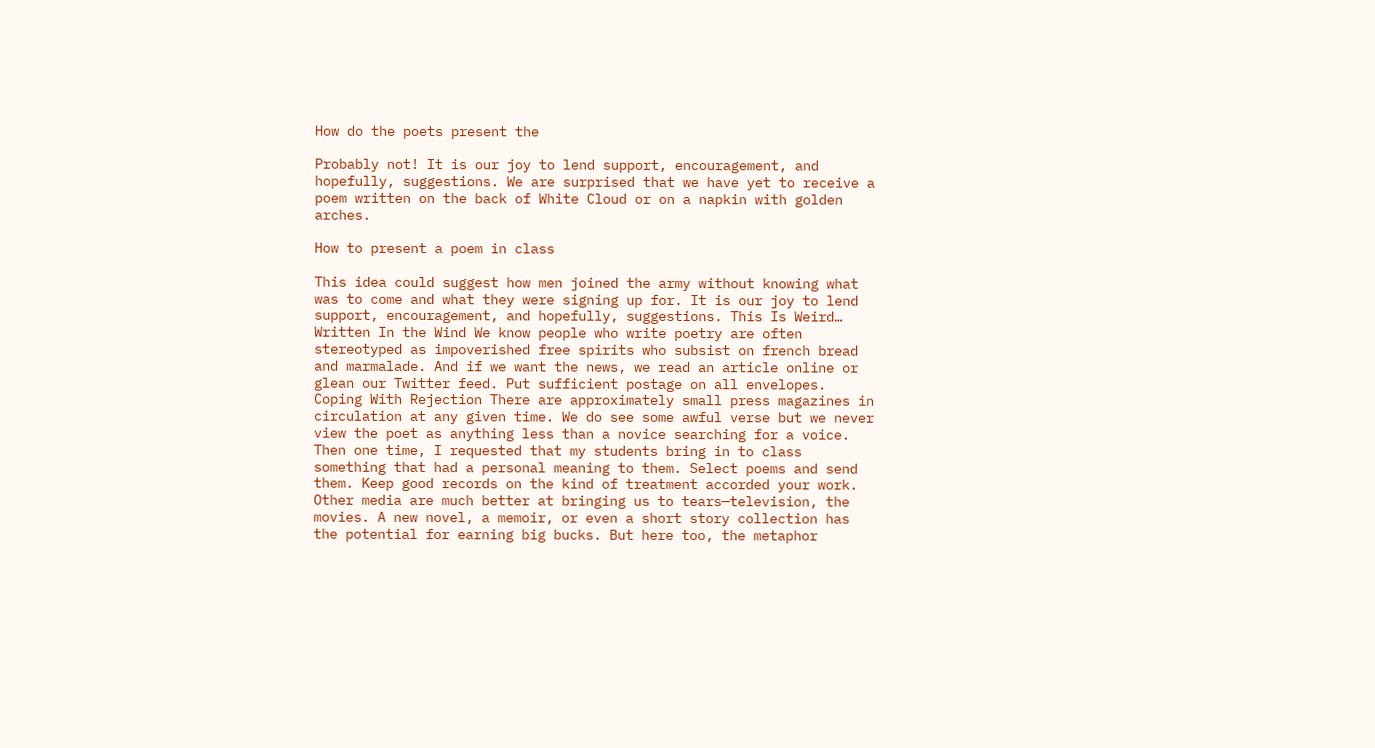How do the poets present the

Probably not! It is our joy to lend support, encouragement, and hopefully, suggestions. We are surprised that we have yet to receive a poem written on the back of White Cloud or on a napkin with golden arches.

How to present a poem in class

This idea could suggest how men joined the army without knowing what was to come and what they were signing up for. It is our joy to lend support, encouragement, and hopefully, suggestions. This Is Weird… Written In the Wind We know people who write poetry are often stereotyped as impoverished free spirits who subsist on french bread and marmalade. And if we want the news, we read an article online or glean our Twitter feed. Put sufficient postage on all envelopes. Coping With Rejection There are approximately small press magazines in circulation at any given time. We do see some awful verse but we never view the poet as anything less than a novice searching for a voice. Then one time, I requested that my students bring in to class something that had a personal meaning to them. Select poems and send them. Keep good records on the kind of treatment accorded your work. Other media are much better at bringing us to tears—television, the movies. A new novel, a memoir, or even a short story collection has the potential for earning big bucks. But here too, the metaphor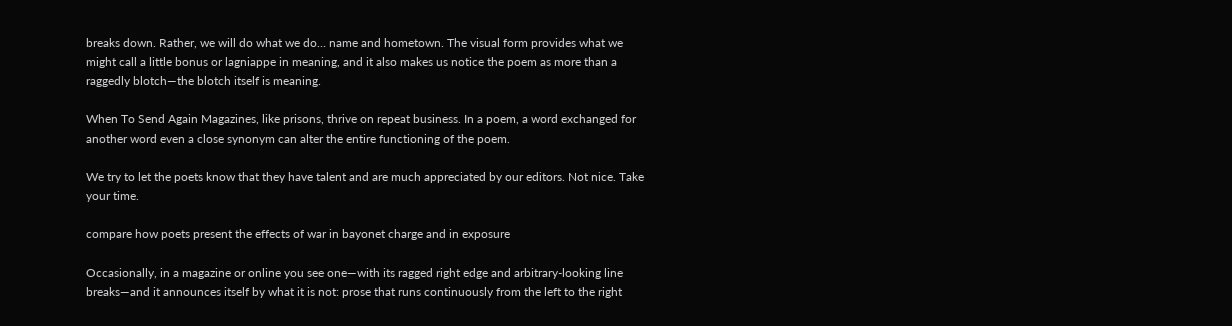breaks down. Rather, we will do what we do… name and hometown. The visual form provides what we might call a little bonus or lagniappe in meaning, and it also makes us notice the poem as more than a raggedly blotch—the blotch itself is meaning.

When To Send Again Magazines, like prisons, thrive on repeat business. In a poem, a word exchanged for another word even a close synonym can alter the entire functioning of the poem.

We try to let the poets know that they have talent and are much appreciated by our editors. Not nice. Take your time.

compare how poets present the effects of war in bayonet charge and in exposure

Occasionally, in a magazine or online you see one—with its ragged right edge and arbitrary-looking line breaks—and it announces itself by what it is not: prose that runs continuously from the left to the right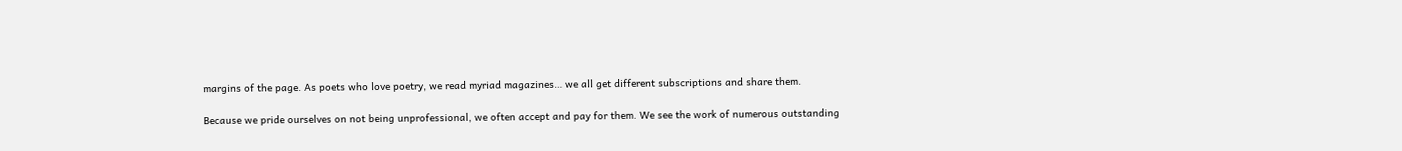margins of the page. As poets who love poetry, we read myriad magazines… we all get different subscriptions and share them.

Because we pride ourselves on not being unprofessional, we often accept and pay for them. We see the work of numerous outstanding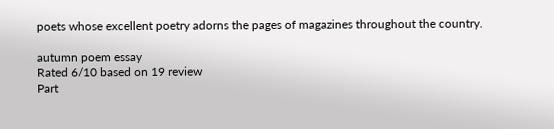poets whose excellent poetry adorns the pages of magazines throughout the country.

autumn poem essay
Rated 6/10 based on 19 review
Part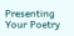Presenting Your Poetry